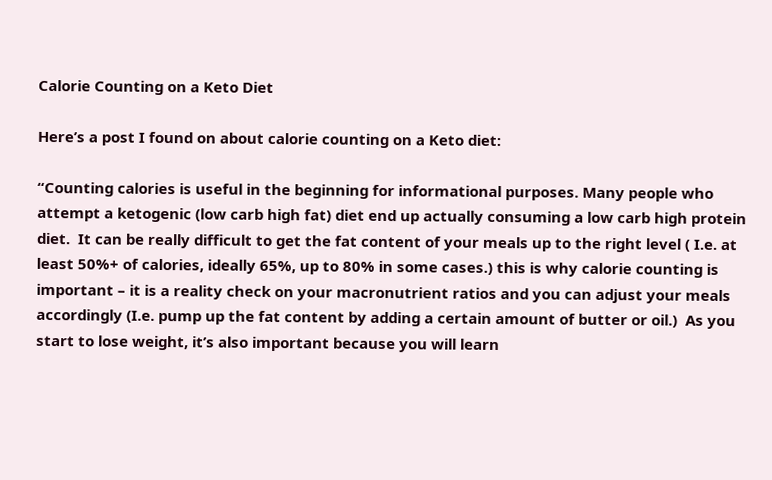Calorie Counting on a Keto Diet

Here’s a post I found on about calorie counting on a Keto diet:

“Counting calories is useful in the beginning for informational purposes. Many people who attempt a ketogenic (low carb high fat) diet end up actually consuming a low carb high protein diet.  It can be really difficult to get the fat content of your meals up to the right level ( I.e. at least 50%+ of calories, ideally 65%, up to 80% in some cases.) this is why calorie counting is important – it is a reality check on your macronutrient ratios and you can adjust your meals accordingly (I.e. pump up the fat content by adding a certain amount of butter or oil.)  As you start to lose weight, it’s also important because you will learn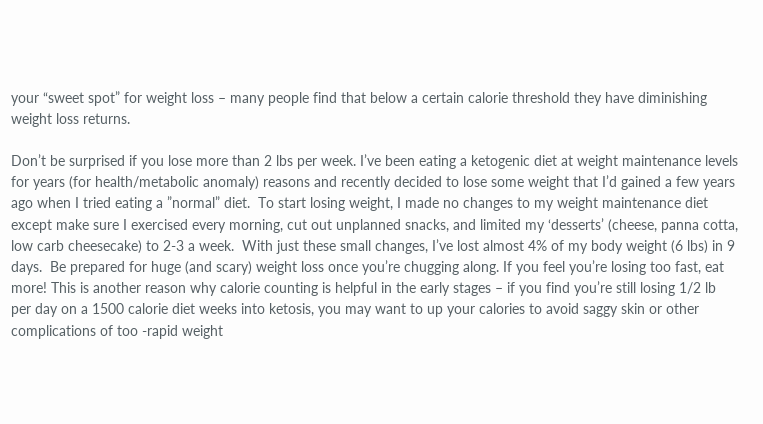your “sweet spot” for weight loss – many people find that below a certain calorie threshold they have diminishing weight loss returns.

Don’t be surprised if you lose more than 2 lbs per week. I’ve been eating a ketogenic diet at weight maintenance levels for years (for health/metabolic anomaly) reasons and recently decided to lose some weight that I’d gained a few years ago when I tried eating a ”normal” diet.  To start losing weight, I made no changes to my weight maintenance diet except make sure I exercised every morning, cut out unplanned snacks, and limited my ‘desserts’ (cheese, panna cotta, low carb cheesecake) to 2-3 a week.  With just these small changes, I’ve lost almost 4% of my body weight (6 lbs) in 9 days.  Be prepared for huge (and scary) weight loss once you’re chugging along. If you feel you’re losing too fast, eat more! This is another reason why calorie counting is helpful in the early stages – if you find you’re still losing 1/2 lb per day on a 1500 calorie diet weeks into ketosis, you may want to up your calories to avoid saggy skin or other complications of too -rapid weight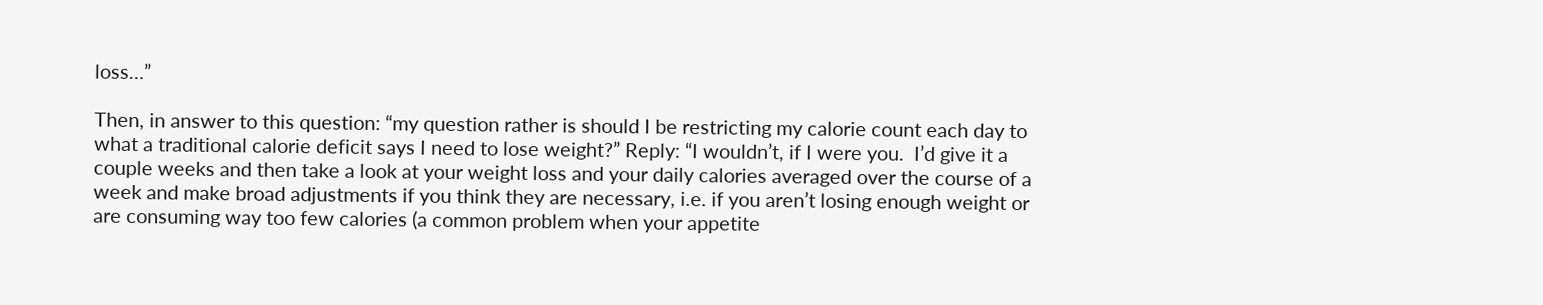loss…”

Then, in answer to this question: “my question rather is should I be restricting my calorie count each day to what a traditional calorie deficit says I need to lose weight?” Reply: “I wouldn’t, if I were you.  I’d give it a couple weeks and then take a look at your weight loss and your daily calories averaged over the course of a week and make broad adjustments if you think they are necessary, i.e. if you aren’t losing enough weight or are consuming way too few calories (a common problem when your appetite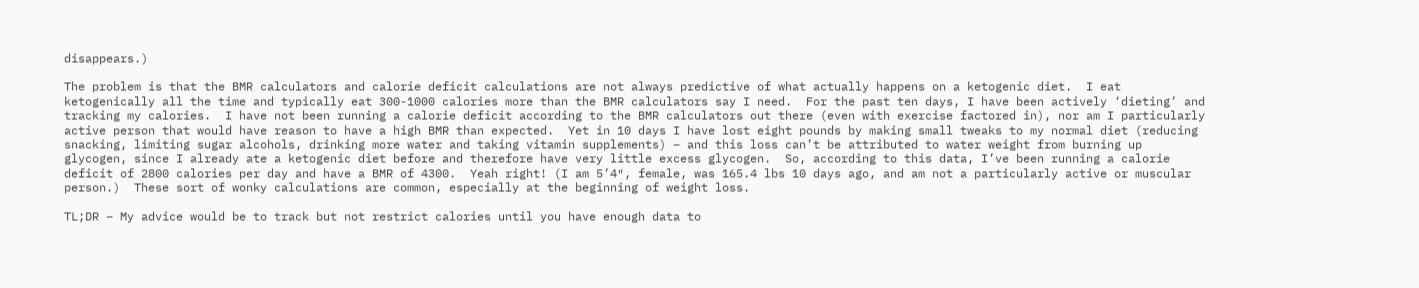disappears.)

The problem is that the BMR calculators and calorie deficit calculations are not always predictive of what actually happens on a ketogenic diet.  I eat ketogenically all the time and typically eat 300-1000 calories more than the BMR calculators say I need.  For the past ten days, I have been actively ‘dieting’ and tracking my calories.  I have not been running a calorie deficit according to the BMR calculators out there (even with exercise factored in), nor am I particularly active person that would have reason to have a high BMR than expected.  Yet in 10 days I have lost eight pounds by making small tweaks to my normal diet (reducing snacking, limiting sugar alcohols, drinking more water and taking vitamin supplements) – and this loss can’t be attributed to water weight from burning up glycogen, since I already ate a ketogenic diet before and therefore have very little excess glycogen.  So, according to this data, I’ve been running a calorie deficit of 2800 calories per day and have a BMR of 4300.  Yeah right! (I am 5’4″, female, was 165.4 lbs 10 days ago, and am not a particularly active or muscular person.)  These sort of wonky calculations are common, especially at the beginning of weight loss.

TL;DR – My advice would be to track but not restrict calories until you have enough data to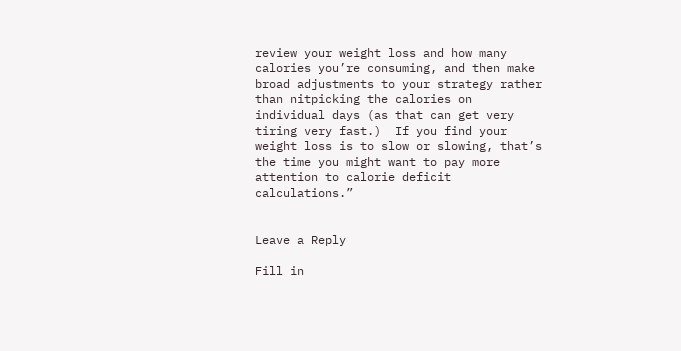review your weight loss and how many calories you’re consuming, and then make broad adjustments to your strategy rather than nitpicking the calories on individual days (as that can get very tiring very fast.)  If you find your weight loss is to slow or slowing, that’s the time you might want to pay more attention to calorie deficit calculations.”


Leave a Reply

Fill in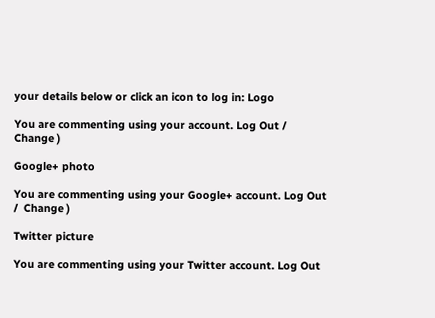your details below or click an icon to log in: Logo

You are commenting using your account. Log Out /  Change )

Google+ photo

You are commenting using your Google+ account. Log Out /  Change )

Twitter picture

You are commenting using your Twitter account. Log Out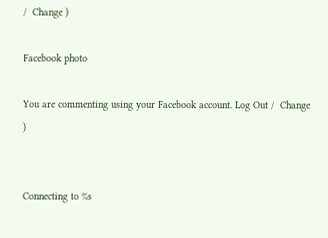/  Change )

Facebook photo

You are commenting using your Facebook account. Log Out /  Change )


Connecting to %s